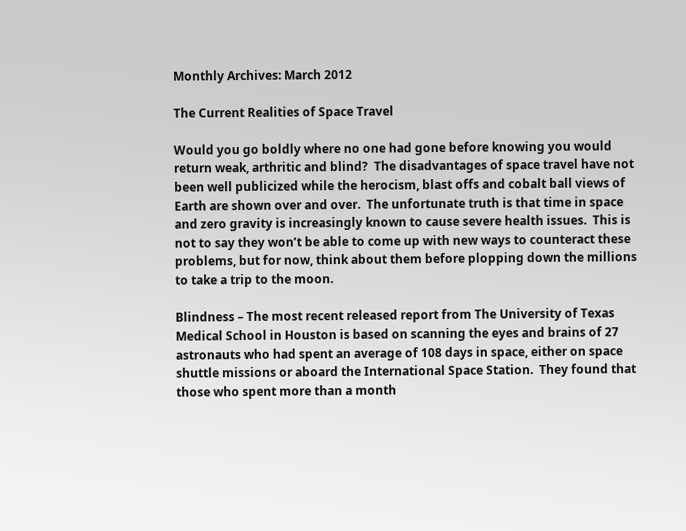Monthly Archives: March 2012

The Current Realities of Space Travel

Would you go boldly where no one had gone before knowing you would return weak, arthritic and blind?  The disadvantages of space travel have not been well publicized while the herocism, blast offs and cobalt ball views of Earth are shown over and over.  The unfortunate truth is that time in space and zero gravity is increasingly known to cause severe health issues.  This is not to say they won’t be able to come up with new ways to counteract these problems, but for now, think about them before plopping down the millions to take a trip to the moon.

Blindness – The most recent released report from The University of Texas Medical School in Houston is based on scanning the eyes and brains of 27 astronauts who had spent an average of 108 days in space, either on space shuttle missions or aboard the International Space Station.  They found that those who spent more than a month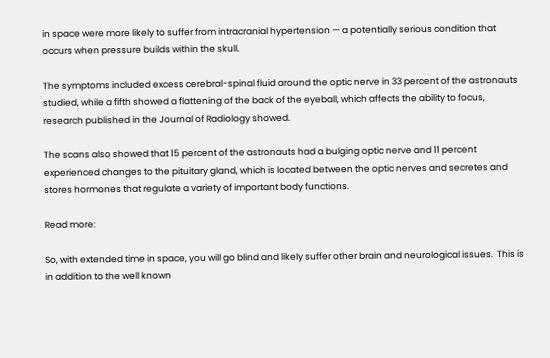in space were more likely to suffer from intracranial hypertension — a potentially serious condition that occurs when pressure builds within the skull.

The symptoms included excess cerebral-spinal fluid around the optic nerve in 33 percent of the astronauts studied, while a fifth showed a flattening of the back of the eyeball, which affects the ability to focus, research published in the Journal of Radiology showed.

The scans also showed that 15 percent of the astronauts had a bulging optic nerve and 11 percent experienced changes to the pituitary gland, which is located between the optic nerves and secretes and stores hormones that regulate a variety of important body functions.

Read more:

So, with extended time in space, you will go blind and likely suffer other brain and neurological issues.  This is in addition to the well known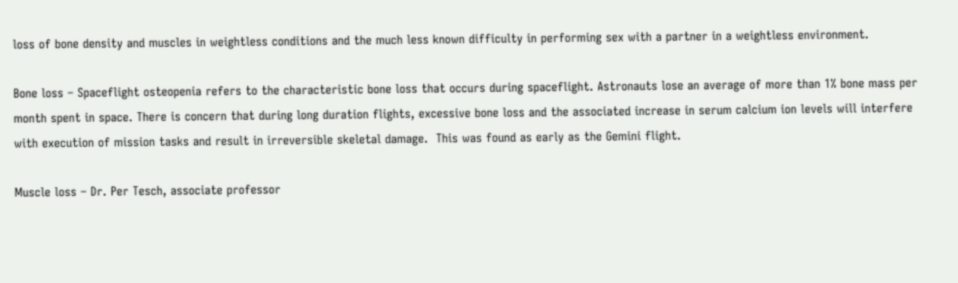loss of bone density and muscles in weightless conditions and the much less known difficulty in performing sex with a partner in a weightless environment.

Bone loss – Spaceflight osteopenia refers to the characteristic bone loss that occurs during spaceflight. Astronauts lose an average of more than 1% bone mass per month spent in space. There is concern that during long duration flights, excessive bone loss and the associated increase in serum calcium ion levels will interfere with execution of mission tasks and result in irreversible skeletal damage.  This was found as early as the Gemini flight.

Muscle loss – Dr. Per Tesch, associate professor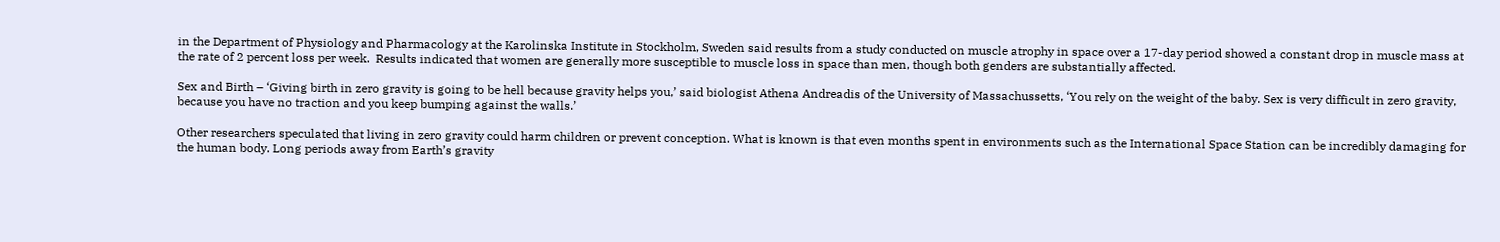in the Department of Physiology and Pharmacology at the Karolinska Institute in Stockholm, Sweden said results from a study conducted on muscle atrophy in space over a 17-day period showed a constant drop in muscle mass at the rate of 2 percent loss per week.  Results indicated that women are generally more susceptible to muscle loss in space than men, though both genders are substantially affected.

Sex and Birth – ‘Giving birth in zero gravity is going to be hell because gravity helps you,’ said biologist Athena Andreadis of the University of Massachussetts, ‘You rely on the weight of the baby. Sex is very difficult in zero gravity, because you have no traction and you keep bumping against the walls.’

Other researchers speculated that living in zero gravity could harm children or prevent conception. What is known is that even months spent in environments such as the International Space Station can be incredibly damaging for the human body. Long periods away from Earth’s gravity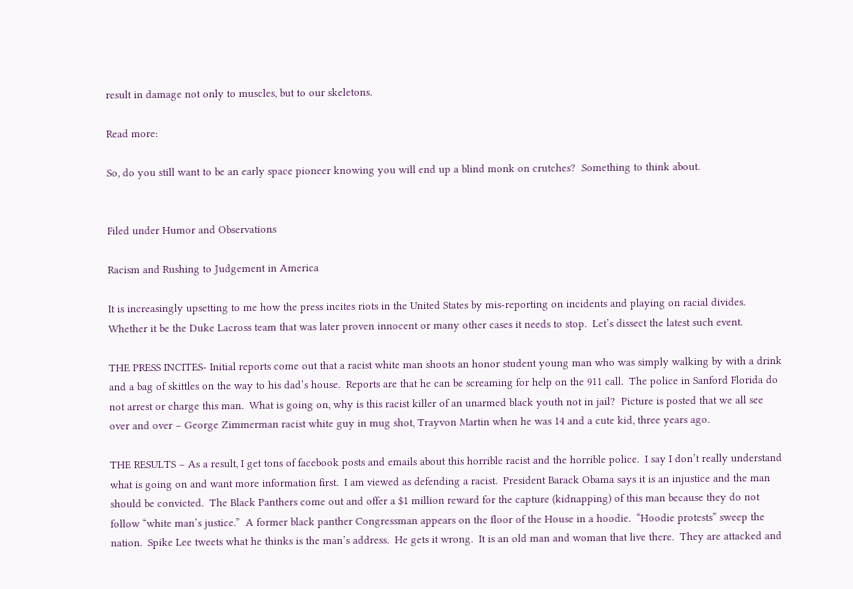result in damage not only to muscles, but to our skeletons.

Read more:

So, do you still want to be an early space pioneer knowing you will end up a blind monk on crutches?  Something to think about.


Filed under Humor and Observations

Racism and Rushing to Judgement in America

It is increasingly upsetting to me how the press incites riots in the United States by mis-reporting on incidents and playing on racial divides.  Whether it be the Duke Lacross team that was later proven innocent or many other cases it needs to stop.  Let’s dissect the latest such event.

THE PRESS INCITES- Initial reports come out that a racist white man shoots an honor student young man who was simply walking by with a drink and a bag of skittles on the way to his dad’s house.  Reports are that he can be screaming for help on the 911 call.  The police in Sanford Florida do not arrest or charge this man.  What is going on, why is this racist killer of an unarmed black youth not in jail?  Picture is posted that we all see over and over – George Zimmerman racist white guy in mug shot, Trayvon Martin when he was 14 and a cute kid, three years ago.

THE RESULTS – As a result, I get tons of facebook posts and emails about this horrible racist and the horrible police.  I say I don’t really understand what is going on and want more information first.  I am viewed as defending a racist.  President Barack Obama says it is an injustice and the man should be convicted.  The Black Panthers come out and offer a $1 million reward for the capture (kidnapping) of this man because they do not follow “white man’s justice.”  A former black panther Congressman appears on the floor of the House in a hoodie.  “Hoodie protests” sweep the nation.  Spike Lee tweets what he thinks is the man’s address.  He gets it wrong.  It is an old man and woman that live there.  They are attacked and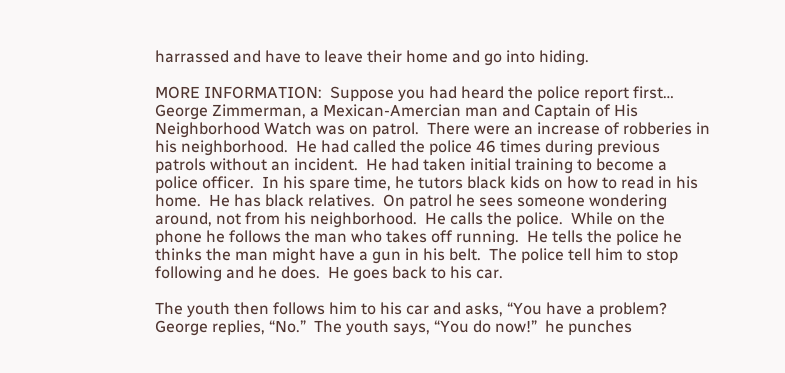harrassed and have to leave their home and go into hiding.

MORE INFORMATION:  Suppose you had heard the police report first…  George Zimmerman, a Mexican-Amercian man and Captain of His Neighborhood Watch was on patrol.  There were an increase of robberies in his neighborhood.  He had called the police 46 times during previous patrols without an incident.  He had taken initial training to become a police officer.  In his spare time, he tutors black kids on how to read in his home.  He has black relatives.  On patrol he sees someone wondering around, not from his neighborhood.  He calls the police.  While on the phone he follows the man who takes off running.  He tells the police he thinks the man might have a gun in his belt.  The police tell him to stop following and he does.  He goes back to his car.

The youth then follows him to his car and asks, “You have a problem?  George replies, “No.”  The youth says, “You do now!”  he punches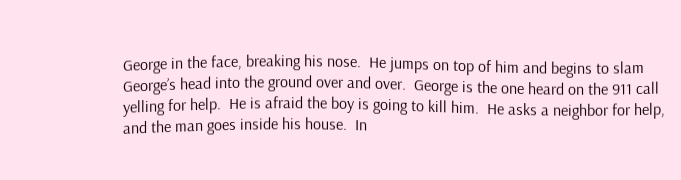George in the face, breaking his nose.  He jumps on top of him and begins to slam George’s head into the ground over and over.  George is the one heard on the 911 call yelling for help.  He is afraid the boy is going to kill him.  He asks a neighbor for help, and the man goes inside his house.  In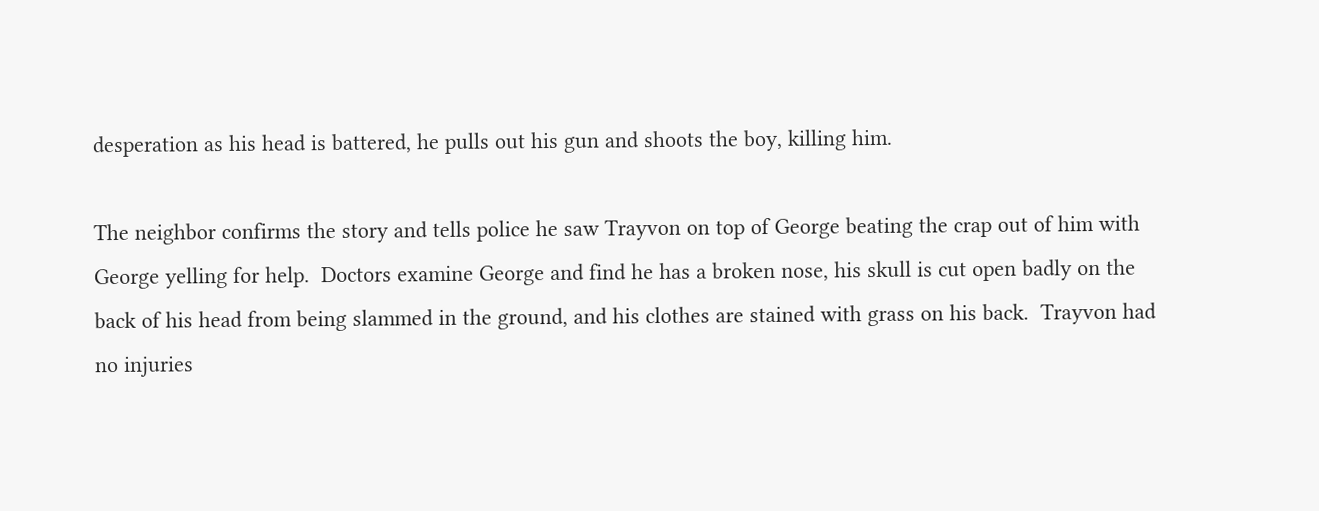desperation as his head is battered, he pulls out his gun and shoots the boy, killing him.

The neighbor confirms the story and tells police he saw Trayvon on top of George beating the crap out of him with George yelling for help.  Doctors examine George and find he has a broken nose, his skull is cut open badly on the back of his head from being slammed in the ground, and his clothes are stained with grass on his back.  Trayvon had no injuries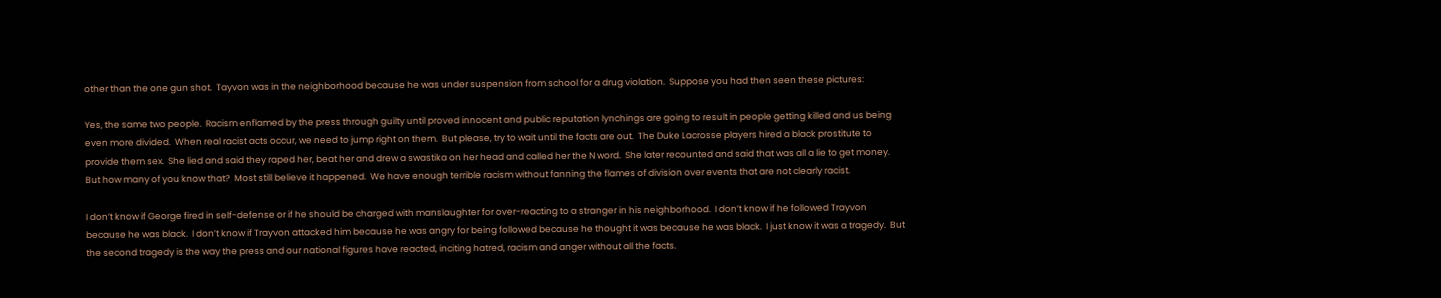other than the one gun shot.  Tayvon was in the neighborhood because he was under suspension from school for a drug violation.  Suppose you had then seen these pictures:

Yes, the same two people.  Racism enflamed by the press through guilty until proved innocent and public reputation lynchings are going to result in people getting killed and us being even more divided.  When real racist acts occur, we need to jump right on them.  But please, try to wait until the facts are out.  The Duke Lacrosse players hired a black prostitute to provide them sex.  She lied and said they raped her, beat her and drew a swastika on her head and called her the N word.  She later recounted and said that was all a lie to get money.  But how many of you know that?  Most still believe it happened.  We have enough terrible racism without fanning the flames of division over events that are not clearly racist.

I don’t know if George fired in self-defense or if he should be charged with manslaughter for over-reacting to a stranger in his neighborhood.  I don’t know if he followed Trayvon because he was black.  I don’t know if Trayvon attacked him because he was angry for being followed because he thought it was because he was black.  I just know it was a tragedy.  But the second tragedy is the way the press and our national figures have reacted, inciting hatred, racism and anger without all the facts.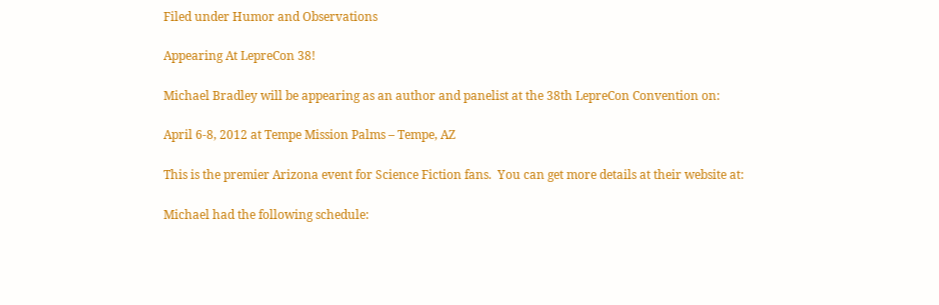Filed under Humor and Observations

Appearing At LepreCon 38!

Michael Bradley will be appearing as an author and panelist at the 38th LepreCon Convention on:

April 6-8, 2012 at Tempe Mission Palms – Tempe, AZ

This is the premier Arizona event for Science Fiction fans.  You can get more details at their website at:

Michael had the following schedule: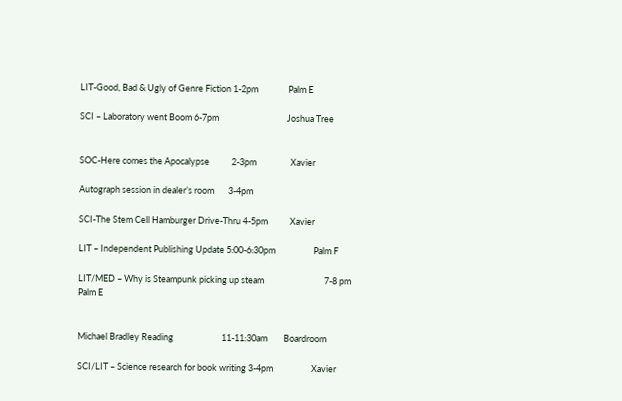LIT-Good, Bad & Ugly of Genre Fiction 1-2pm               Palm E

SCI – Laboratory went Boom 6-7pm                                  Joshua Tree


SOC-Here comes the Apocalypse           2-3pm                 Xavier

Autograph session in dealer’s room       3-4pm

SCI-The Stem Cell Hamburger Drive-Thru 4-5pm           Xavier

LIT – Independent Publishing Update 5:00-6:30pm                   Palm F

LIT/MED – Why is Steampunk picking up steam                              7-8 pm                        Palm E


Michael Bradley Reading                        11-11:30am        Boardroom

SCI/LIT – Science research for book writing 3-4pm                   Xavier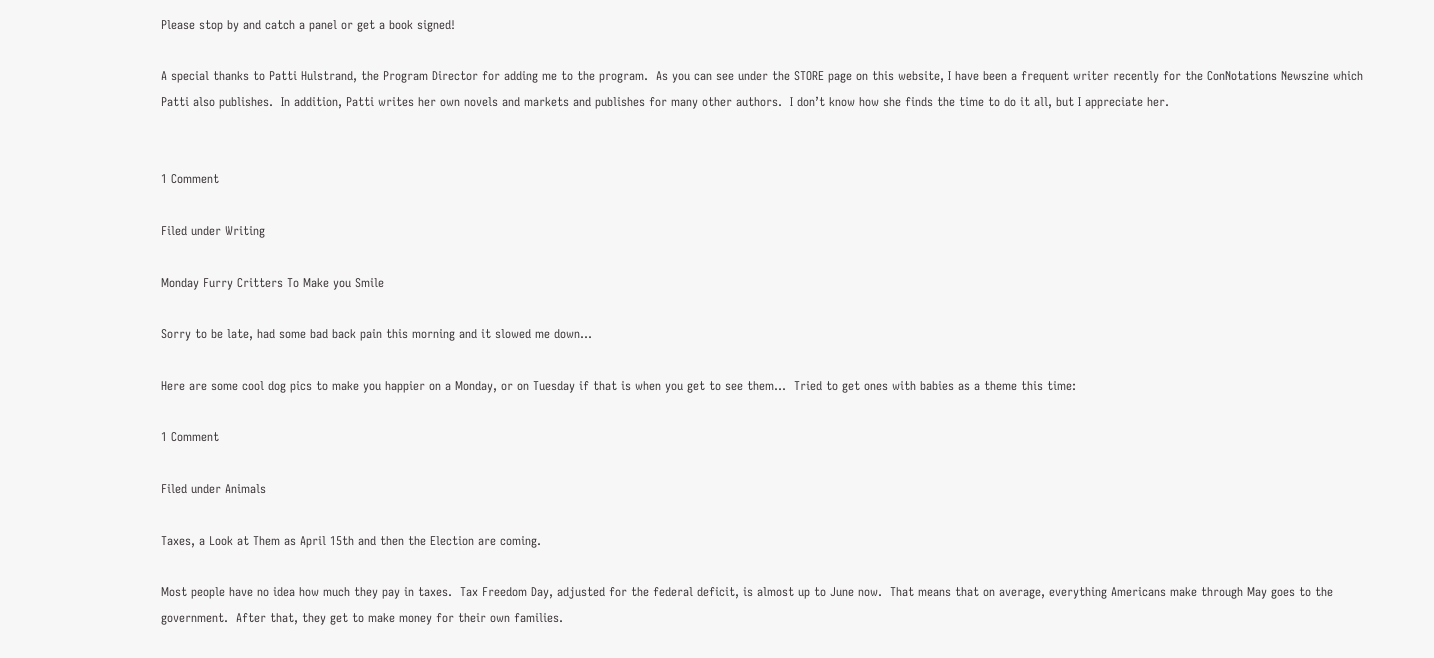Please stop by and catch a panel or get a book signed!

A special thanks to Patti Hulstrand, the Program Director for adding me to the program.  As you can see under the STORE page on this website, I have been a frequent writer recently for the ConNotations Newszine which Patti also publishes.  In addition, Patti writes her own novels and markets and publishes for many other authors.  I don’t know how she finds the time to do it all, but I appreciate her.


1 Comment

Filed under Writing

Monday Furry Critters To Make you Smile

Sorry to be late, had some bad back pain this morning and it slowed me down…

Here are some cool dog pics to make you happier on a Monday, or on Tuesday if that is when you get to see them…  Tried to get ones with babies as a theme this time:

1 Comment

Filed under Animals

Taxes, a Look at Them as April 15th and then the Election are coming.

Most people have no idea how much they pay in taxes.  Tax Freedom Day, adjusted for the federal deficit, is almost up to June now.  That means that on average, everything Americans make through May goes to the government.  After that, they get to make money for their own families.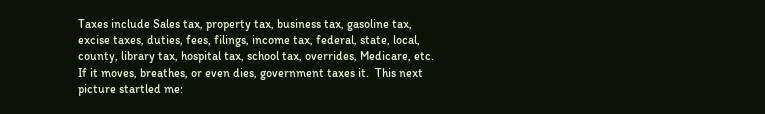Taxes include Sales tax, property tax, business tax, gasoline tax, excise taxes, duties, fees, filings, income tax, federal, state, local, county, library tax, hospital tax, school tax, overrides, Medicare, etc.  If it moves, breathes, or even dies, government taxes it.  This next picture startled me: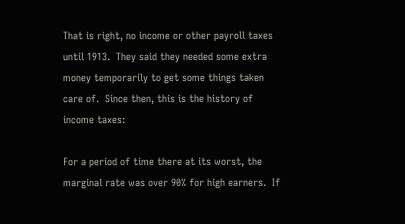That is right, no income or other payroll taxes until 1913.  They said they needed some extra money temporarily to get some things taken care of.  Since then, this is the history of income taxes:

For a period of time there at its worst, the marginal rate was over 90% for high earners.  If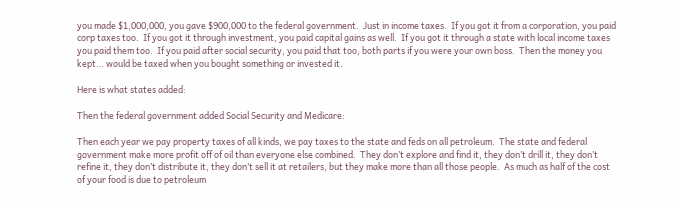you made $1,000,000, you gave $900,000 to the federal government.  Just in income taxes.  If you got it from a corporation, you paid corp taxes too.  If you got it through investment, you paid capital gains as well.  If you got it through a state with local income taxes you paid them too.  If you paid after social security, you paid that too, both parts if you were your own boss.  Then the money you kept… would be taxed when you bought something or invested it.

Here is what states added:

Then the federal government added Social Security and Medicare:

Then each year we pay property taxes of all kinds, we pay taxes to the state and feds on all petroleum.  The state and federal government make more profit off of oil than everyone else combined.  They don’t explore and find it, they don’t drill it, they don’t refine it, they don’t distribute it, they don’t sell it at retailers, but they make more than all those people.  As much as half of the cost of your food is due to petroleum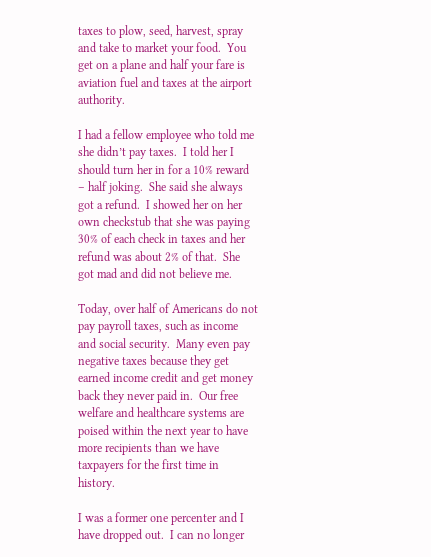taxes to plow, seed, harvest, spray and take to market your food.  You get on a plane and half your fare is aviation fuel and taxes at the airport authority.

I had a fellow employee who told me she didn’t pay taxes.  I told her I should turn her in for a 10% reward – half joking.  She said she always got a refund.  I showed her on her own checkstub that she was paying 30% of each check in taxes and her refund was about 2% of that.  She got mad and did not believe me.

Today, over half of Americans do not pay payroll taxes, such as income and social security.  Many even pay negative taxes because they get earned income credit and get money back they never paid in.  Our free welfare and healthcare systems are poised within the next year to have more recipients than we have taxpayers for the first time in history.

I was a former one percenter and I have dropped out.  I can no longer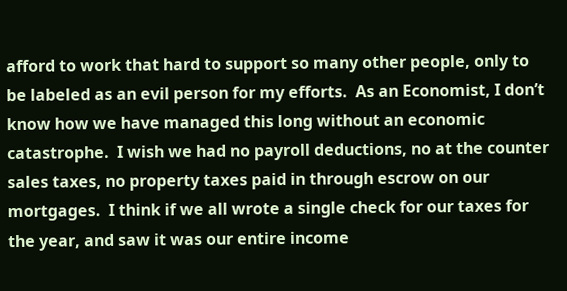afford to work that hard to support so many other people, only to be labeled as an evil person for my efforts.  As an Economist, I don’t know how we have managed this long without an economic catastrophe.  I wish we had no payroll deductions, no at the counter sales taxes, no property taxes paid in through escrow on our mortgages.  I think if we all wrote a single check for our taxes for the year, and saw it was our entire income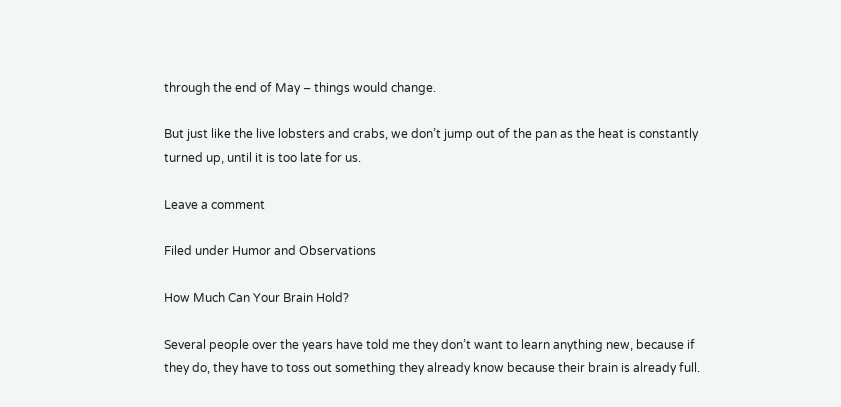through the end of May – things would change.

But just like the live lobsters and crabs, we don’t jump out of the pan as the heat is constantly turned up, until it is too late for us.

Leave a comment

Filed under Humor and Observations

How Much Can Your Brain Hold?

Several people over the years have told me they don’t want to learn anything new, because if they do, they have to toss out something they already know because their brain is already full.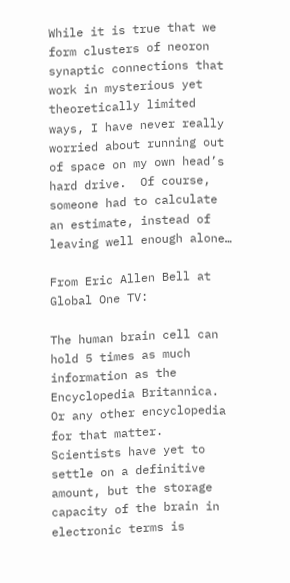While it is true that we form clusters of neoron synaptic connections that work in mysterious yet theoretically limited ways, I have never really worried about running out of space on my own head’s hard drive.  Of course, someone had to calculate an estimate, instead of leaving well enough alone…

From Eric Allen Bell at Global One TV:

The human brain cell can hold 5 times as much information as the Encyclopedia Britannica. Or any other encyclopedia for that matter. Scientists have yet to settle on a definitive amount, but the storage capacity of the brain in electronic terms is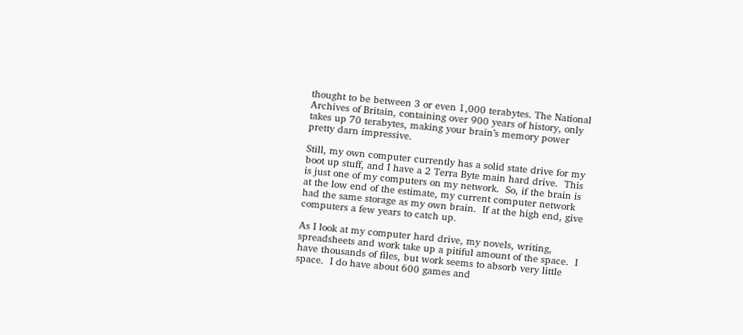thought to be between 3 or even 1,000 terabytes. The National Archives of Britain, containing over 900 years of history, only takes up 70 terabytes, making your brain’s memory power pretty darn impressive.

Still, my own computer currently has a solid state drive for my boot up stuff, and I have a 2 Terra Byte main hard drive.  This is just one of my computers on my network.  So, if the brain is at the low end of the estimate, my current computer network had the same storage as my own brain.  If at the high end, give computers a few years to catch up.

As I look at my computer hard drive, my novels, writing, spreadsheets and work take up a pitiful amount of the space.  I have thousands of files, but work seems to absorb very little space.  I do have about 600 games and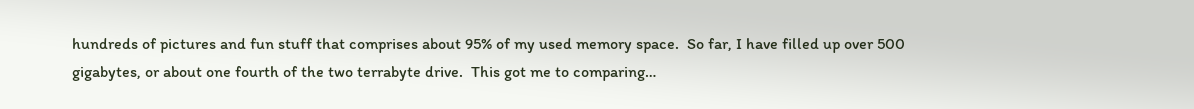hundreds of pictures and fun stuff that comprises about 95% of my used memory space.  So far, I have filled up over 500 gigabytes, or about one fourth of the two terrabyte drive.  This got me to comparing…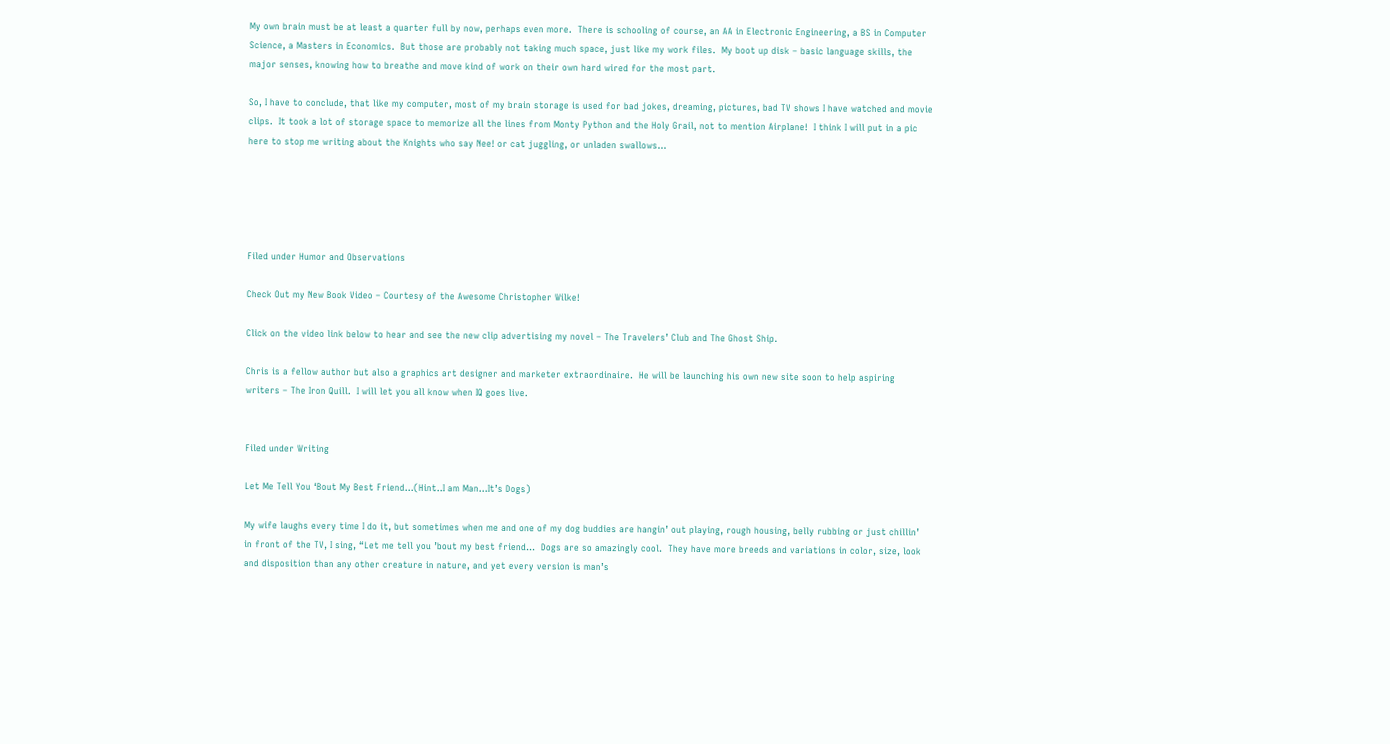My own brain must be at least a quarter full by now, perhaps even more.  There is schooling of course, an AA in Electronic Engineering, a BS in Computer Science, a Masters in Economics.  But those are probably not taking much space, just like my work files.  My boot up disk – basic language skills, the major senses, knowing how to breathe and move kind of work on their own hard wired for the most part.

So, I have to conclude, that like my computer, most of my brain storage is used for bad jokes, dreaming, pictures, bad TV shows I have watched and movie clips.  It took a lot of storage space to memorize all the lines from Monty Python and the Holy Grail, not to mention Airplane!  I think I will put in a pic here to stop me writing about the Knights who say Nee! or cat juggling, or unladen swallows…





Filed under Humor and Observations

Check Out my New Book Video – Courtesy of the Awesome Christopher Wilke!

Click on the video link below to hear and see the new clip advertising my novel – The Travelers’ Club and The Ghost Ship.

Chris is a fellow author but also a graphics art designer and marketer extraordinaire.  He will be launching his own new site soon to help aspiring writers – The Iron Quill.  I will let you all know when IQ goes live.


Filed under Writing

Let Me Tell You ‘Bout My Best Friend…(Hint..I am Man…It’s Dogs)

My wife laughs every time I do it, but sometimes when me and one of my dog buddies are hangin’ out playing, rough housing, belly rubbing or just chillin’ in front of the TV, I sing, “Let me tell you ’bout my best friend…  Dogs are so amazingly cool.  They have more breeds and variations in color, size, look and disposition than any other creature in nature, and yet every version is man’s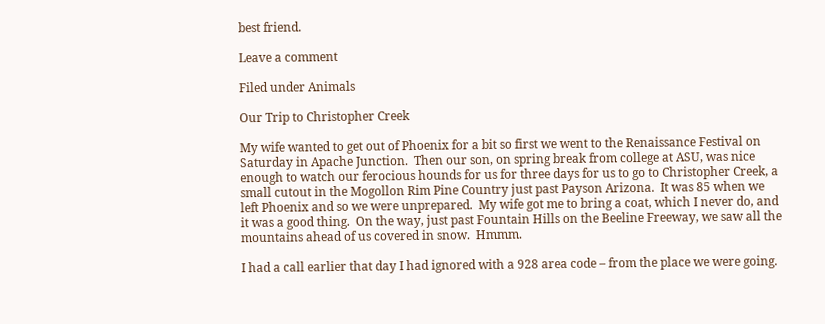best friend.

Leave a comment

Filed under Animals

Our Trip to Christopher Creek

My wife wanted to get out of Phoenix for a bit so first we went to the Renaissance Festival on Saturday in Apache Junction.  Then our son, on spring break from college at ASU, was nice enough to watch our ferocious hounds for us for three days for us to go to Christopher Creek, a small cutout in the Mogollon Rim Pine Country just past Payson Arizona.  It was 85 when we left Phoenix and so we were unprepared.  My wife got me to bring a coat, which I never do, and it was a good thing.  On the way, just past Fountain Hills on the Beeline Freeway, we saw all the mountains ahead of us covered in snow.  Hmmm.

I had a call earlier that day I had ignored with a 928 area code – from the place we were going.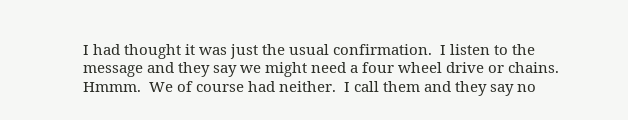I had thought it was just the usual confirmation.  I listen to the message and they say we might need a four wheel drive or chains.  Hmmm.  We of course had neither.  I call them and they say no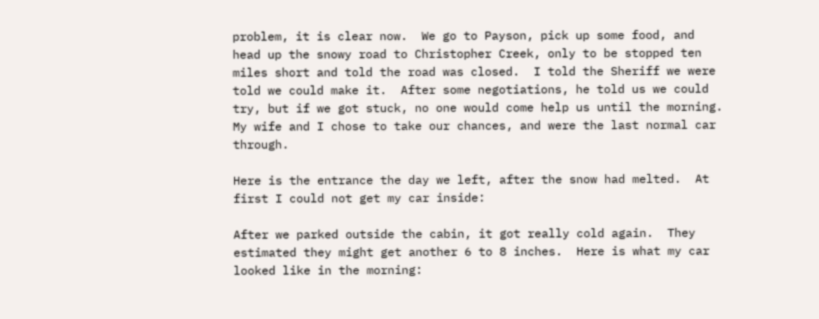problem, it is clear now.  We go to Payson, pick up some food, and head up the snowy road to Christopher Creek, only to be stopped ten miles short and told the road was closed.  I told the Sheriff we were told we could make it.  After some negotiations, he told us we could try, but if we got stuck, no one would come help us until the morning.  My wife and I chose to take our chances, and were the last normal car through.

Here is the entrance the day we left, after the snow had melted.  At first I could not get my car inside:

After we parked outside the cabin, it got really cold again.  They estimated they might get another 6 to 8 inches.  Here is what my car looked like in the morning: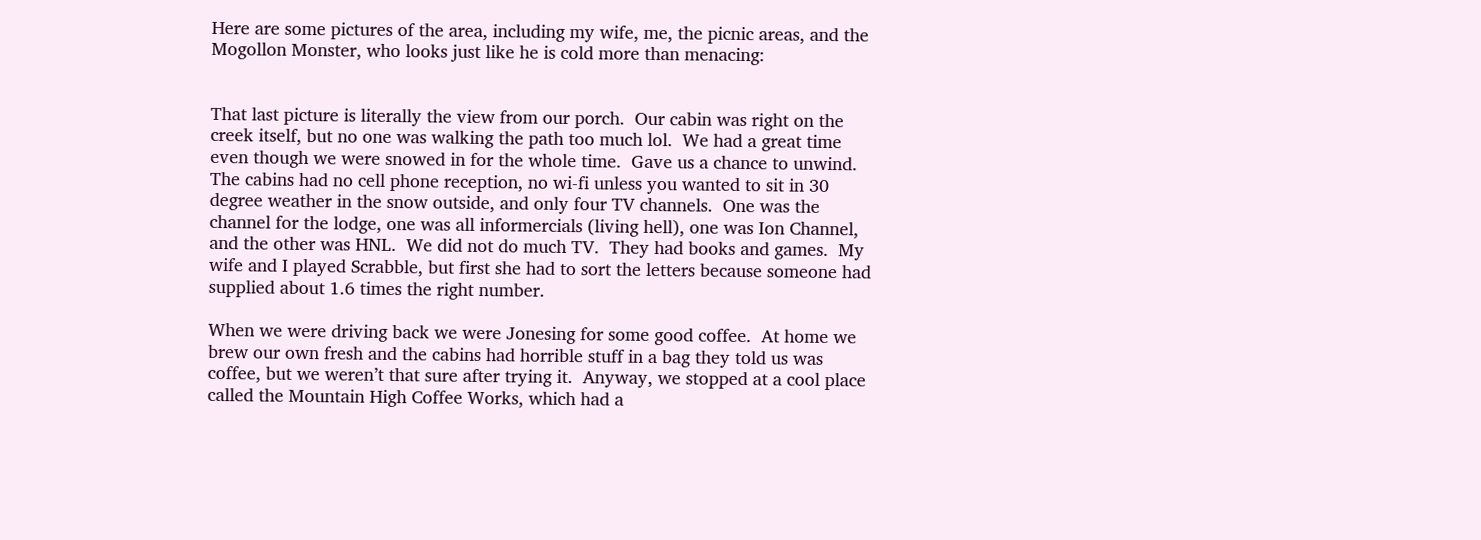Here are some pictures of the area, including my wife, me, the picnic areas, and the Mogollon Monster, who looks just like he is cold more than menacing:


That last picture is literally the view from our porch.  Our cabin was right on the creek itself, but no one was walking the path too much lol.  We had a great time even though we were snowed in for the whole time.  Gave us a chance to unwind.  The cabins had no cell phone reception, no wi-fi unless you wanted to sit in 30 degree weather in the snow outside, and only four TV channels.  One was the channel for the lodge, one was all informercials (living hell), one was Ion Channel, and the other was HNL.  We did not do much TV.  They had books and games.  My wife and I played Scrabble, but first she had to sort the letters because someone had supplied about 1.6 times the right number.

When we were driving back we were Jonesing for some good coffee.  At home we brew our own fresh and the cabins had horrible stuff in a bag they told us was coffee, but we weren’t that sure after trying it.  Anyway, we stopped at a cool place called the Mountain High Coffee Works, which had a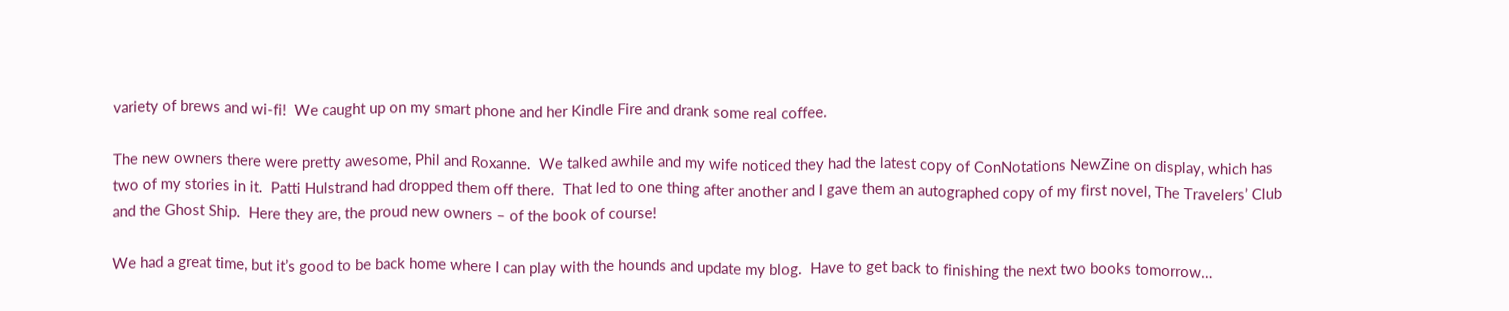variety of brews and wi-fi!  We caught up on my smart phone and her Kindle Fire and drank some real coffee.

The new owners there were pretty awesome, Phil and Roxanne.  We talked awhile and my wife noticed they had the latest copy of ConNotations NewZine on display, which has two of my stories in it.  Patti Hulstrand had dropped them off there.  That led to one thing after another and I gave them an autographed copy of my first novel, The Travelers’ Club and the Ghost Ship.  Here they are, the proud new owners – of the book of course!

We had a great time, but it’s good to be back home where I can play with the hounds and update my blog.  Have to get back to finishing the next two books tomorrow…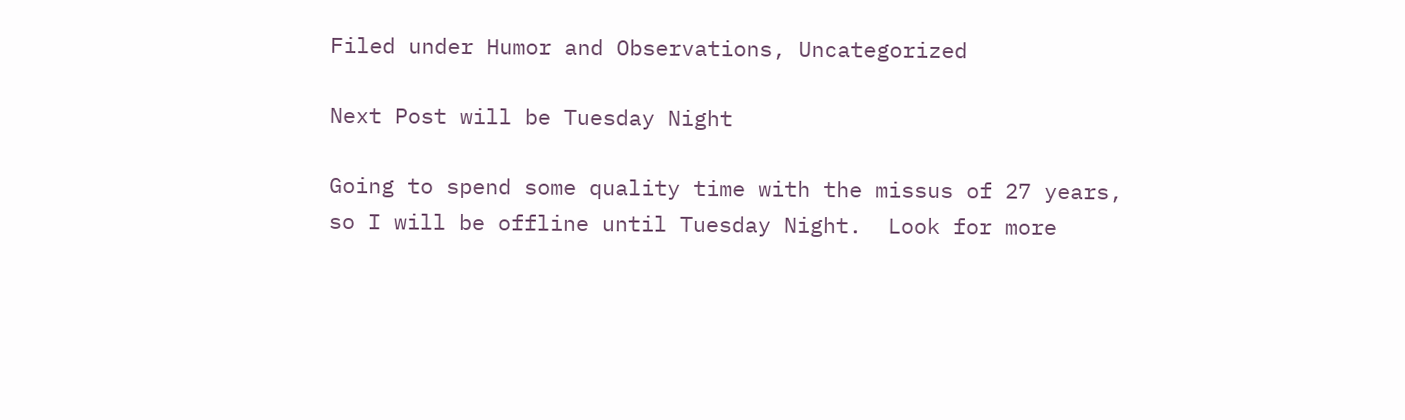Filed under Humor and Observations, Uncategorized

Next Post will be Tuesday Night

Going to spend some quality time with the missus of 27 years, so I will be offline until Tuesday Night.  Look for more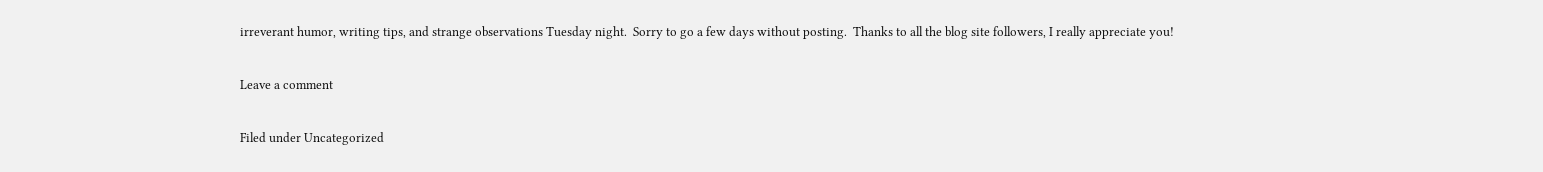irreverant humor, writing tips, and strange observations Tuesday night.  Sorry to go a few days without posting.  Thanks to all the blog site followers, I really appreciate you!

Leave a comment

Filed under Uncategorized